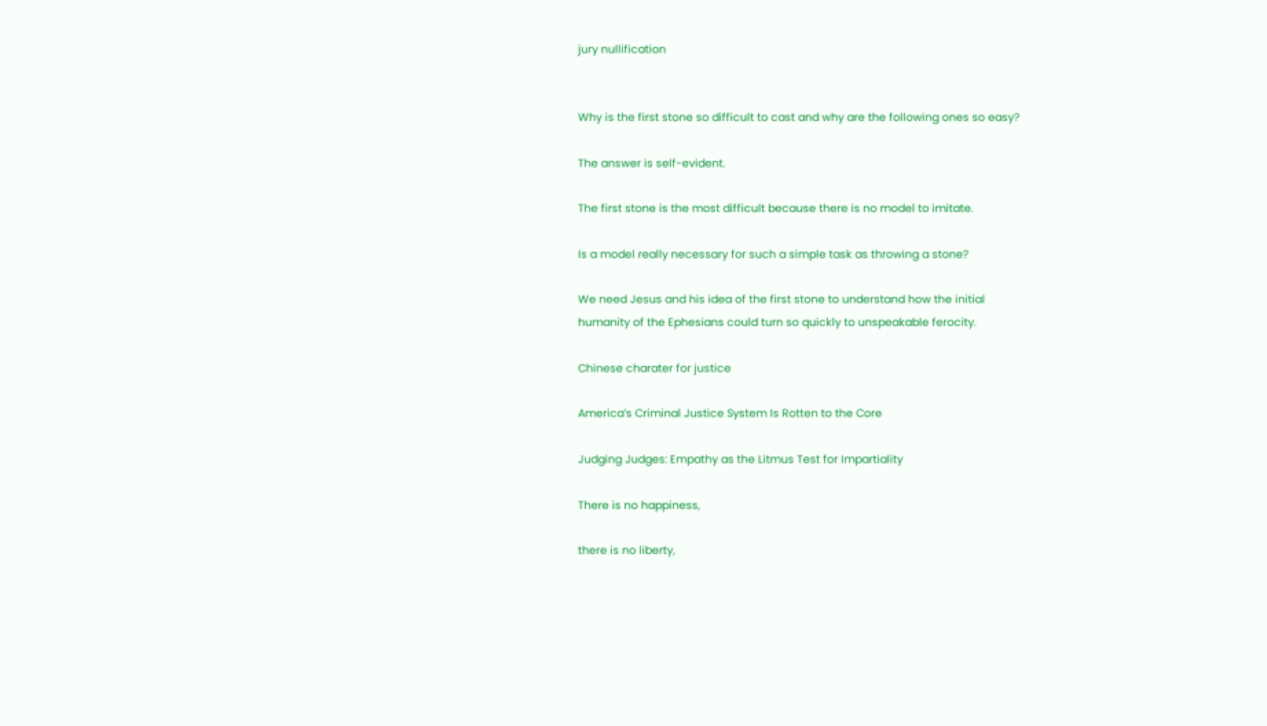jury nullification


Why is the first stone so difficult to cast and why are the following ones so easy?

The answer is self-evident.

The first stone is the most difficult because there is no model to imitate.

Is a model really necessary for such a simple task as throwing a stone?

We need Jesus and his idea of the first stone to understand how the initial
humanity of the Ephesians could turn so quickly to unspeakable ferocity.

Chinese charater for justice

America’s Criminal Justice System Is Rotten to the Core

Judging Judges: Empathy as the Litmus Test for Impartiality

There is no happiness,

there is no liberty,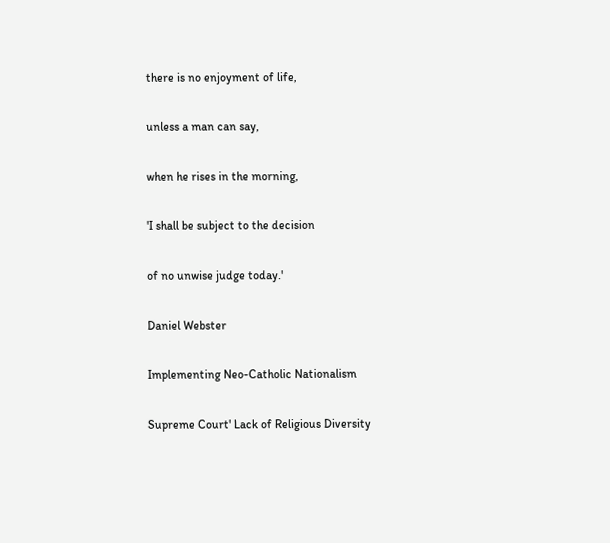there is no enjoyment of life,

unless a man can say,

when he rises in the morning,

'I shall be subject to the decision

of no unwise judge today.'

Daniel Webster

Implementing Neo-Catholic Nationalism

Supreme Court' Lack of Religious Diversity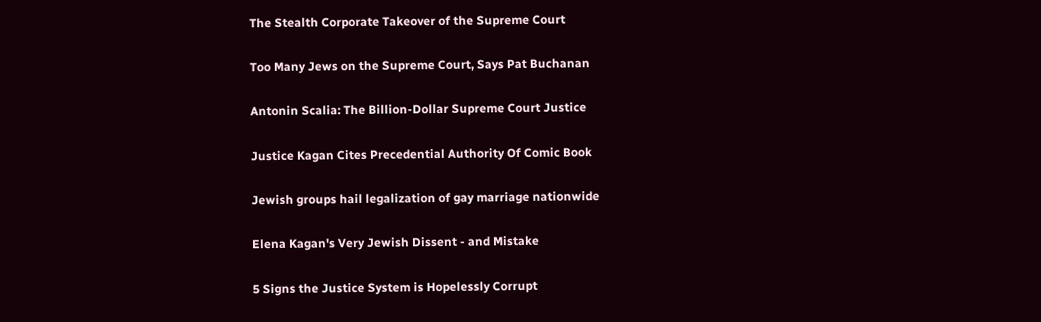The Stealth Corporate Takeover of the Supreme Court

Too Many Jews on the Supreme Court, Says Pat Buchanan

Antonin Scalia: The Billion-Dollar Supreme Court Justice

Justice Kagan Cites Precedential Authority Of Comic Book

Jewish groups hail legalization of gay marriage nationwide

Elena Kagan's Very Jewish Dissent - and Mistake

5 Signs the Justice System is Hopelessly Corrupt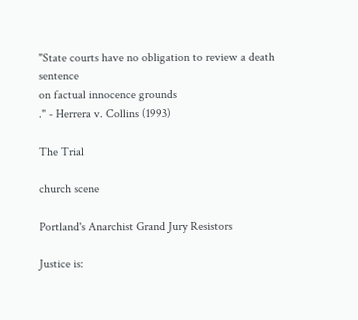"State courts have no obligation to review a death sentence
on factual innocence grounds
." - Herrera v. Collins (1993)

The Trial

church scene

Portland's Anarchist Grand Jury Resistors

Justice is: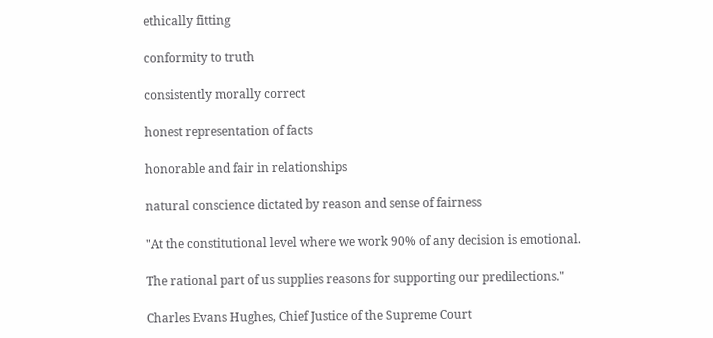ethically fitting

conformity to truth

consistently morally correct

honest representation of facts

honorable and fair in relationships

natural conscience dictated by reason and sense of fairness

"At the constitutional level where we work 90% of any decision is emotional.

The rational part of us supplies reasons for supporting our predilections."

Charles Evans Hughes, Chief Justice of the Supreme Court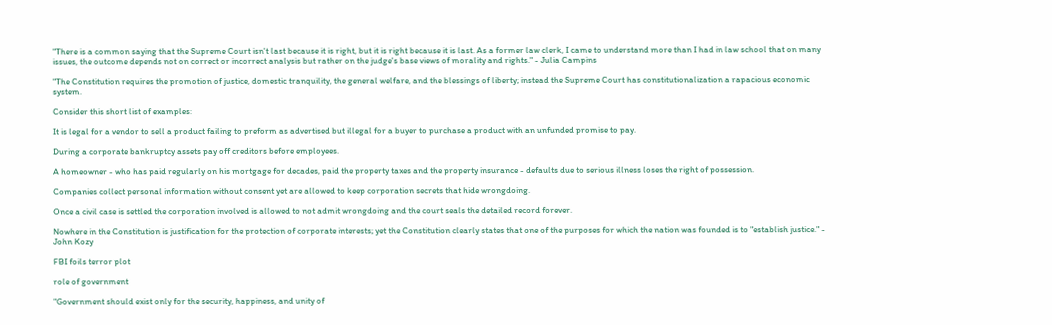"There is a common saying that the Supreme Court isn't last because it is right, but it is right because it is last. As a former law clerk, I came to understand more than I had in law school that on many issues, the outcome depends not on correct or incorrect analysis but rather on the judge's base views of morality and rights." - Julia Campins

"The Constitution requires the promotion of justice, domestic tranquility, the general welfare, and the blessings of liberty; instead the Supreme Court has constitutionalization a rapacious economic system.

Consider this short list of examples:

It is legal for a vendor to sell a product failing to preform as advertised but illegal for a buyer to purchase a product with an unfunded promise to pay.

During a corporate bankruptcy assets pay off creditors before employees.

A homeowner - who has paid regularly on his mortgage for decades, paid the property taxes and the property insurance - defaults due to serious illness loses the right of possession.

Companies collect personal information without consent yet are allowed to keep corporation secrets that hide wrongdoing.

Once a civil case is settled the corporation involved is allowed to not admit wrongdoing and the court seals the detailed record forever.

Nowhere in the Constitution is justification for the protection of corporate interests; yet the Constitution clearly states that one of the purposes for which the nation was founded is to "establish justice." - John Kozy

FBI foils terror plot

role of government

"Government should exist only for the security, happiness, and unity of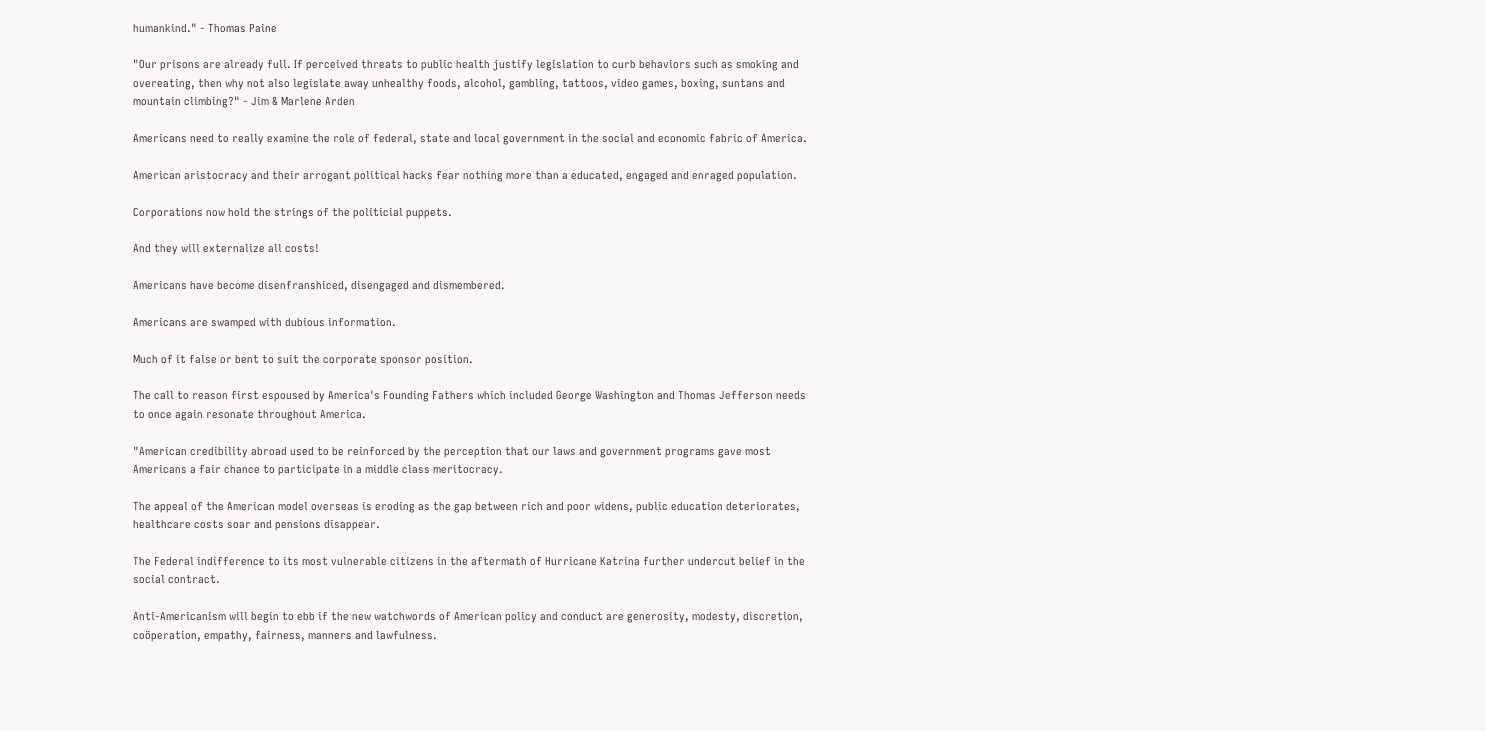humankind." - Thomas Paine

"Our prisons are already full. If perceived threats to public health justify legislation to curb behaviors such as smoking and overeating, then why not also legislate away unhealthy foods, alcohol, gambling, tattoos, video games, boxing, suntans and mountain climbing?" - Jim & Marlene Arden

Americans need to really examine the role of federal, state and local government in the social and economic fabric of America.

American aristocracy and their arrogant political hacks fear nothing more than a educated, engaged and enraged population.

Corporations now hold the strings of the politicial puppets.

And they will externalize all costs!

Americans have become disenfranshiced, disengaged and dismembered.

Americans are swamped with dubious information.

Much of it false or bent to suit the corporate sponsor position.

The call to reason first espoused by America's Founding Fathers which included George Washington and Thomas Jefferson needs to once again resonate throughout America.

"American credibility abroad used to be reinforced by the perception that our laws and government programs gave most Americans a fair chance to participate in a middle class meritocracy.

The appeal of the American model overseas is eroding as the gap between rich and poor widens, public education deteriorates, healthcare costs soar and pensions disappear.

The Federal indifference to its most vulnerable citizens in the aftermath of Hurricane Katrina further undercut belief in the social contract.

Anti-Americanism will begin to ebb if the new watchwords of American policy and conduct are generosity, modesty, discretion, coöperation, empathy, fairness, manners and lawfulness.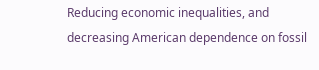Reducing economic inequalities, and decreasing American dependence on fossil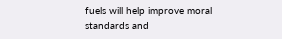fuels will help improve moral standards and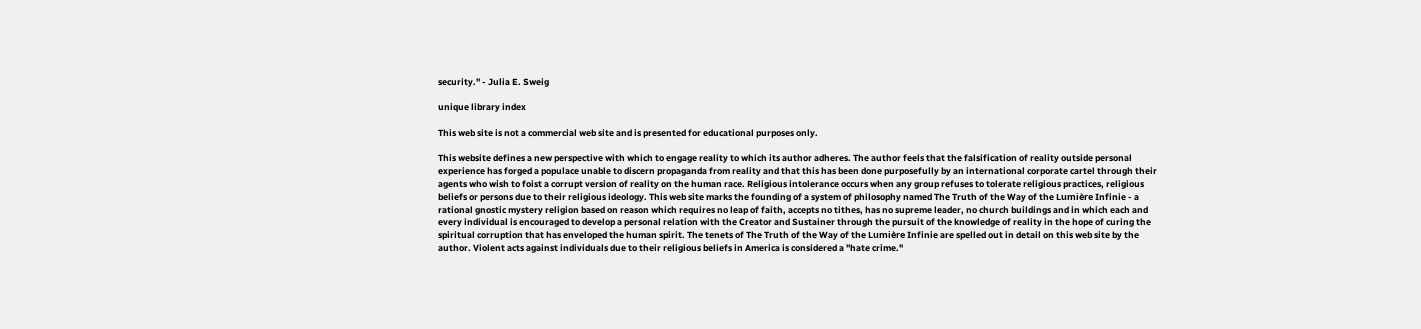security." - Julia E. Sweig

unique library index

This web site is not a commercial web site and is presented for educational purposes only.

This website defines a new perspective with which to engage reality to which its author adheres. The author feels that the falsification of reality outside personal experience has forged a populace unable to discern propaganda from reality and that this has been done purposefully by an international corporate cartel through their agents who wish to foist a corrupt version of reality on the human race. Religious intolerance occurs when any group refuses to tolerate religious practices, religious beliefs or persons due to their religious ideology. This web site marks the founding of a system of philosophy named The Truth of the Way of the Lumière Infinie - a rational gnostic mystery religion based on reason which requires no leap of faith, accepts no tithes, has no supreme leader, no church buildings and in which each and every individual is encouraged to develop a personal relation with the Creator and Sustainer through the pursuit of the knowledge of reality in the hope of curing the spiritual corruption that has enveloped the human spirit. The tenets of The Truth of the Way of the Lumière Infinie are spelled out in detail on this web site by the author. Violent acts against individuals due to their religious beliefs in America is considered a "hate crime."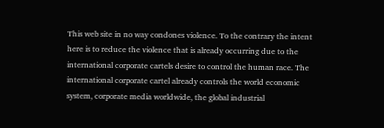This web site in no way condones violence. To the contrary the intent here is to reduce the violence that is already occurring due to the international corporate cartels desire to control the human race. The international corporate cartel already controls the world economic system, corporate media worldwide, the global industrial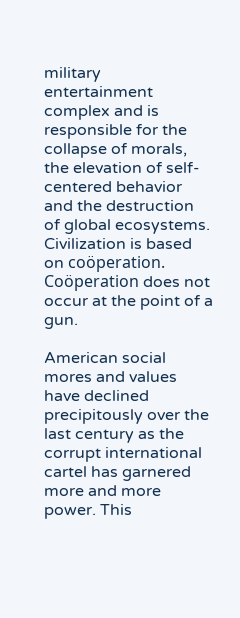military entertainment complex and is responsible for the collapse of morals, the elevation of self-centered behavior and the destruction of global ecosystems. Civilization is based on coöperation. Coöperation does not occur at the point of a gun.

American social mores and values have declined precipitously over the last century as the corrupt international cartel has garnered more and more power. This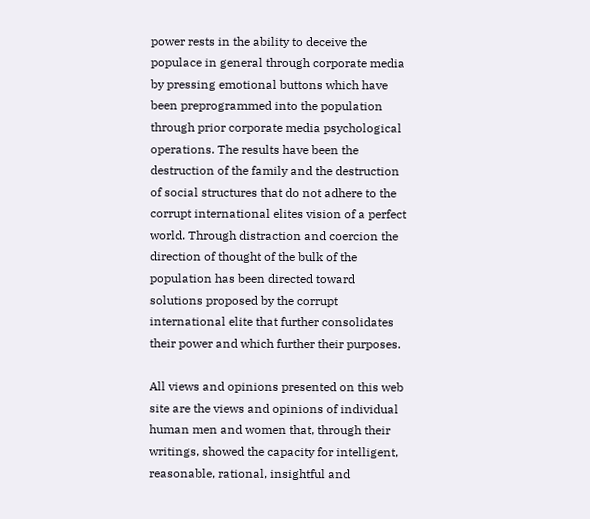power rests in the ability to deceive the populace in general through corporate media by pressing emotional buttons which have been preprogrammed into the population through prior corporate media psychological operations. The results have been the destruction of the family and the destruction of social structures that do not adhere to the corrupt international elites vision of a perfect world. Through distraction and coercion the direction of thought of the bulk of the population has been directed toward solutions proposed by the corrupt international elite that further consolidates their power and which further their purposes.

All views and opinions presented on this web site are the views and opinions of individual human men and women that, through their writings, showed the capacity for intelligent, reasonable, rational, insightful and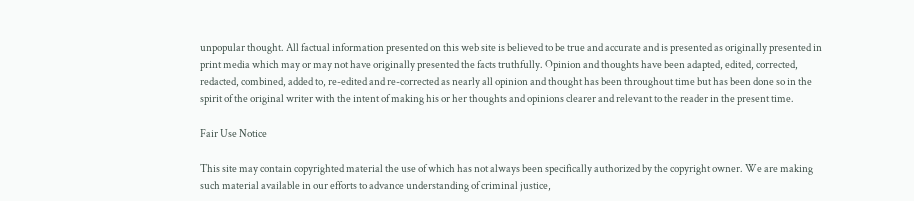unpopular thought. All factual information presented on this web site is believed to be true and accurate and is presented as originally presented in print media which may or may not have originally presented the facts truthfully. Opinion and thoughts have been adapted, edited, corrected, redacted, combined, added to, re-edited and re-corrected as nearly all opinion and thought has been throughout time but has been done so in the spirit of the original writer with the intent of making his or her thoughts and opinions clearer and relevant to the reader in the present time.

Fair Use Notice

This site may contain copyrighted material the use of which has not always been specifically authorized by the copyright owner. We are making such material available in our efforts to advance understanding of criminal justice,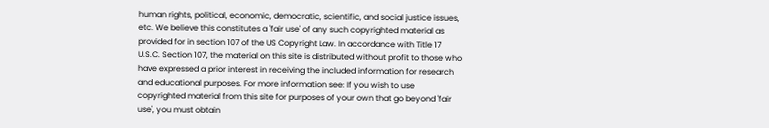human rights, political, economic, democratic, scientific, and social justice issues, etc. We believe this constitutes a 'fair use' of any such copyrighted material as provided for in section 107 of the US Copyright Law. In accordance with Title 17 U.S.C. Section 107, the material on this site is distributed without profit to those who have expressed a prior interest in receiving the included information for research and educational purposes. For more information see: If you wish to use copyrighted material from this site for purposes of your own that go beyond 'fair use', you must obtain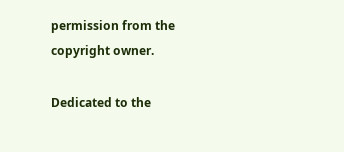permission from the copyright owner.

Dedicated to the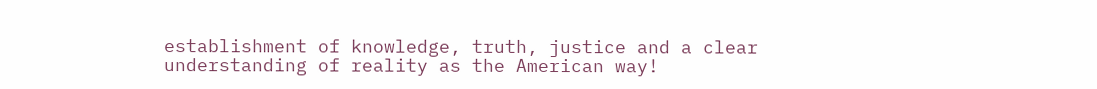establishment of knowledge, truth, justice and a clear understanding of reality as the American way!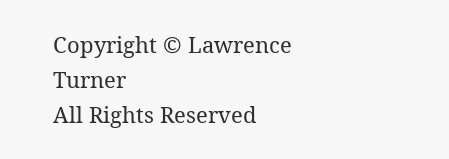Copyright © Lawrence Turner
All Rights Reserved